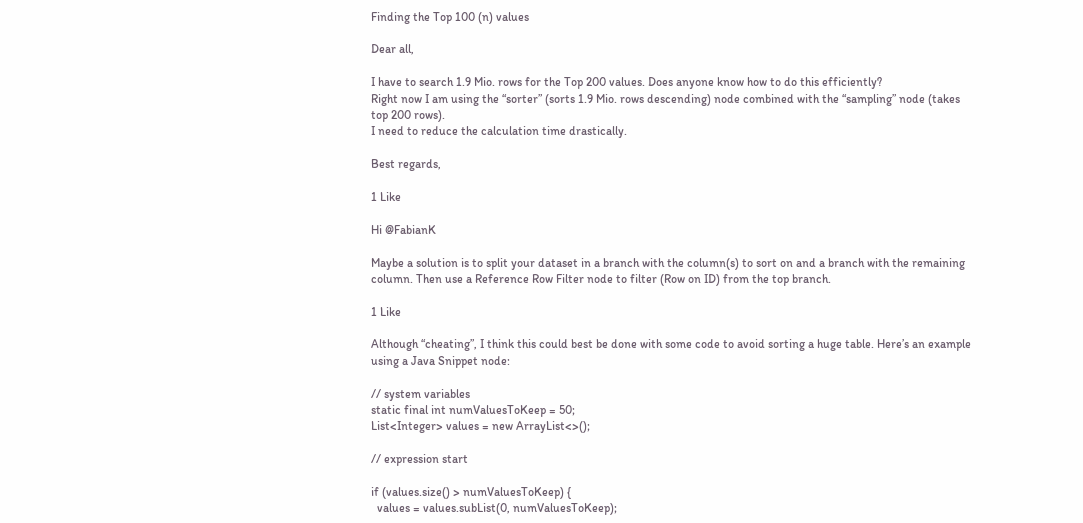Finding the Top 100 (n) values

Dear all,

I have to search 1.9 Mio. rows for the Top 200 values. Does anyone know how to do this efficiently?
Right now I am using the “sorter” (sorts 1.9 Mio. rows descending) node combined with the “sampling” node (takes top 200 rows).
I need to reduce the calculation time drastically.

Best regards,

1 Like

Hi @FabianK

Maybe a solution is to split your dataset in a branch with the column(s) to sort on and a branch with the remaining column. Then use a Reference Row Filter node to filter (Row on ID) from the top branch.

1 Like

Although “cheating”, I think this could best be done with some code to avoid sorting a huge table. Here’s an example using a Java Snippet node:

// system variables
static final int numValuesToKeep = 50;
List<Integer> values = new ArrayList<>();

// expression start

if (values.size() > numValuesToKeep) {
  values = values.subList(0, numValuesToKeep);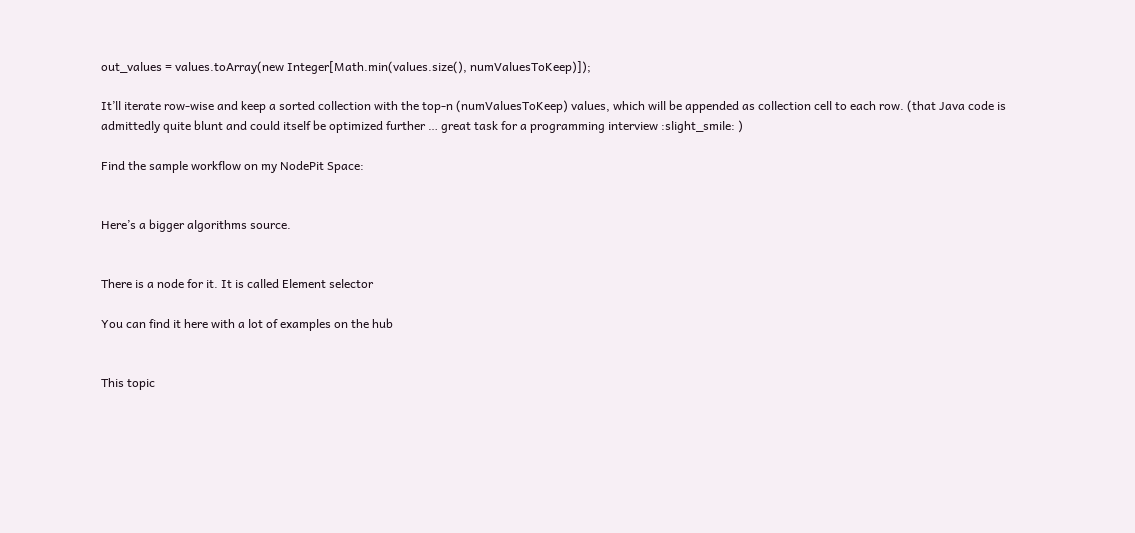out_values = values.toArray(new Integer[Math.min(values.size(), numValuesToKeep)]);

It’ll iterate row-wise and keep a sorted collection with the top-n (numValuesToKeep) values, which will be appended as collection cell to each row. (that Java code is admittedly quite blunt and could itself be optimized further … great task for a programming interview :slight_smile: )

Find the sample workflow on my NodePit Space:


Here’s a bigger algorithms source.


There is a node for it. It is called Element selector

You can find it here with a lot of examples on the hub


This topic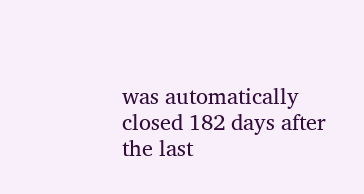was automatically closed 182 days after the last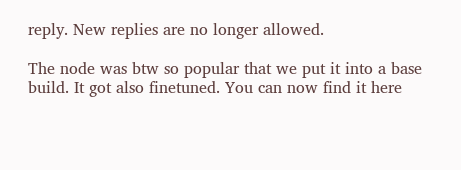reply. New replies are no longer allowed.

The node was btw so popular that we put it into a base build. It got also finetuned. You can now find it here